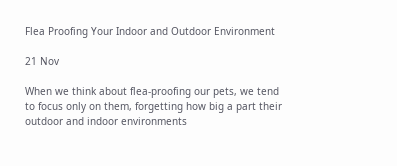Flea Proofing Your Indoor and Outdoor Environment

21 Nov

When we think about flea-proofing our pets, we tend to focus only on them, forgetting how big a part their outdoor and indoor environments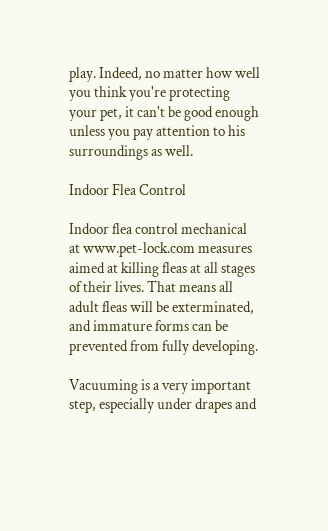play. Indeed, no matter how well you think you're protecting your pet, it can't be good enough unless you pay attention to his surroundings as well.

Indoor Flea Control

Indoor flea control mechanical at www.pet-lock.com measures aimed at killing fleas at all stages of their lives. That means all adult fleas will be exterminated, and immature forms can be prevented from fully developing.

Vacuuming is a very important step, especially under drapes and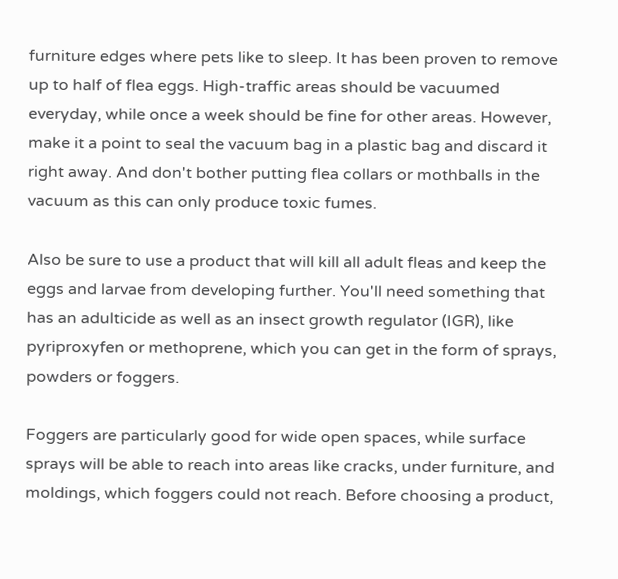furniture edges where pets like to sleep. It has been proven to remove up to half of flea eggs. High-traffic areas should be vacuumed everyday, while once a week should be fine for other areas. However, make it a point to seal the vacuum bag in a plastic bag and discard it right away. And don't bother putting flea collars or mothballs in the vacuum as this can only produce toxic fumes.

Also be sure to use a product that will kill all adult fleas and keep the eggs and larvae from developing further. You'll need something that has an adulticide as well as an insect growth regulator (IGR), like pyriproxyfen or methoprene, which you can get in the form of sprays, powders or foggers.

Foggers are particularly good for wide open spaces, while surface sprays will be able to reach into areas like cracks, under furniture, and moldings, which foggers could not reach. Before choosing a product,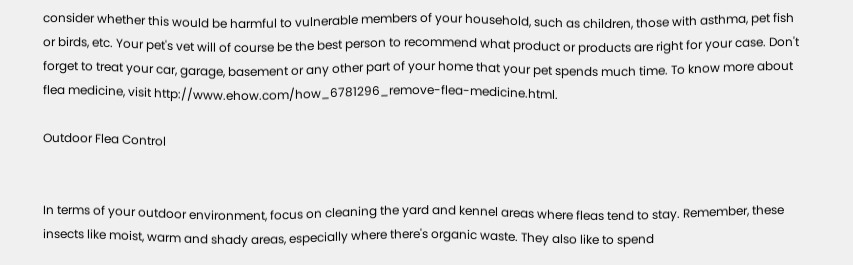consider whether this would be harmful to vulnerable members of your household, such as children, those with asthma, pet fish or birds, etc. Your pet's vet will of course be the best person to recommend what product or products are right for your case. Don't forget to treat your car, garage, basement or any other part of your home that your pet spends much time. To know more about flea medicine, visit http://www.ehow.com/how_6781296_remove-flea-medicine.html.

Outdoor Flea Control


In terms of your outdoor environment, focus on cleaning the yard and kennel areas where fleas tend to stay. Remember, these insects like moist, warm and shady areas, especially where there's organic waste. They also like to spend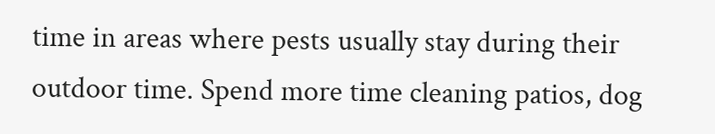time in areas where pests usually stay during their outdoor time. Spend more time cleaning patios, dog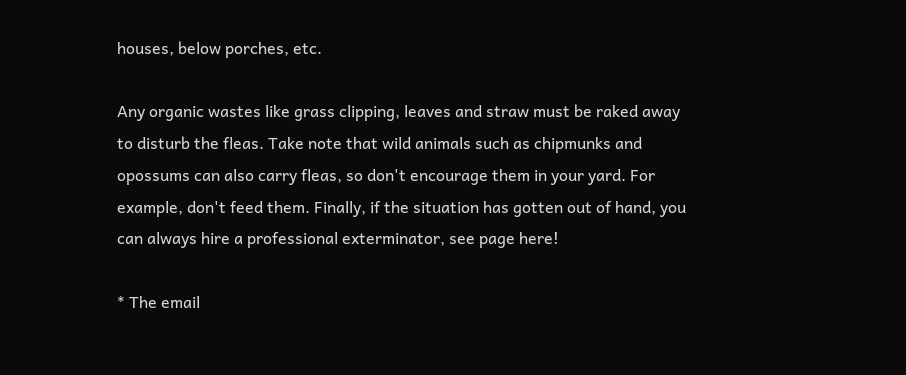houses, below porches, etc.

Any organic wastes like grass clipping, leaves and straw must be raked away to disturb the fleas. Take note that wild animals such as chipmunks and opossums can also carry fleas, so don't encourage them in your yard. For example, don't feed them. Finally, if the situation has gotten out of hand, you can always hire a professional exterminator, see page here!

* The email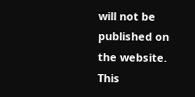will not be published on the website.
This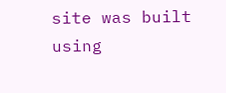site was built using